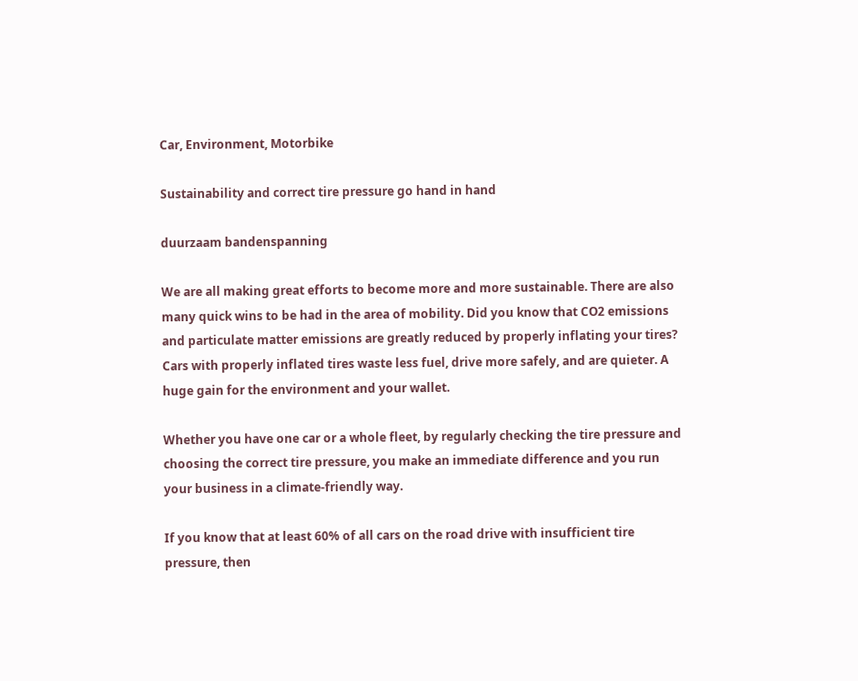Car, Environment, Motorbike

Sustainability and correct tire pressure go hand in hand

duurzaam bandenspanning

We are all making great efforts to become more and more sustainable. There are also many quick wins to be had in the area of mobility. Did you know that CO2 emissions and particulate matter emissions are greatly reduced by properly inflating your tires? Cars with properly inflated tires waste less fuel, drive more safely, and are quieter. A huge gain for the environment and your wallet.

Whether you have one car or a whole fleet, by regularly checking the tire pressure and choosing the correct tire pressure, you make an immediate difference and you run your business in a climate-friendly way.

If you know that at least 60% of all cars on the road drive with insufficient tire pressure, then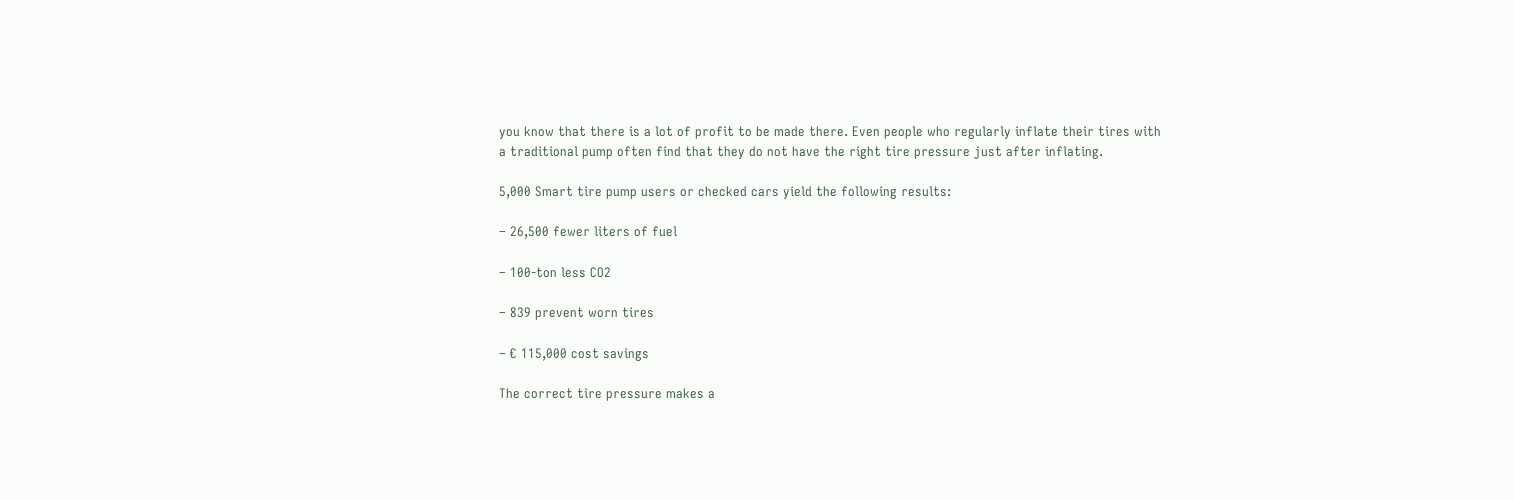you know that there is a lot of profit to be made there. Even people who regularly inflate their tires with a traditional pump often find that they do not have the right tire pressure just after inflating.

5,000 Smart tire pump users or checked cars yield the following results:

– 26,500 fewer liters of fuel

– 100-ton less CO2

– 839 prevent worn tires

– € 115,000 cost savings

The correct tire pressure makes a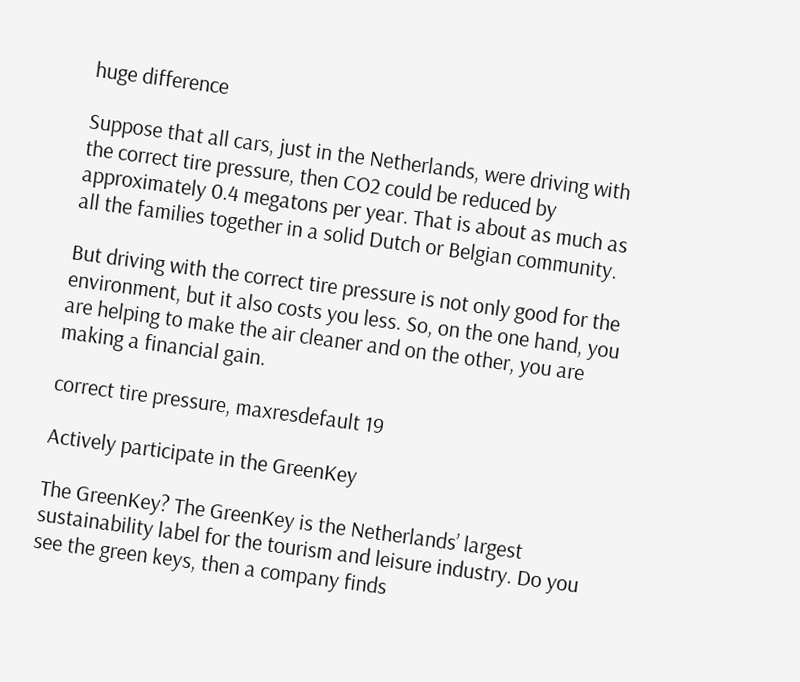huge difference

Suppose that all cars, just in the Netherlands, were driving with the correct tire pressure, then CO2 could be reduced by approximately 0.4 megatons per year. That is about as much as all the families together in a solid Dutch or Belgian community.

But driving with the correct tire pressure is not only good for the environment, but it also costs you less. So, on the one hand, you are helping to make the air cleaner and on the other, you are making a financial gain.

correct tire pressure, maxresdefault 19

Actively participate in the GreenKey

The GreenKey? The GreenKey is the Netherlands’ largest sustainability label for the tourism and leisure industry. Do you see the green keys, then a company finds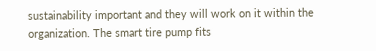sustainability important and they will work on it within the organization. The smart tire pump fits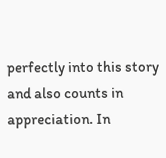perfectly into this story and also counts in appreciation. In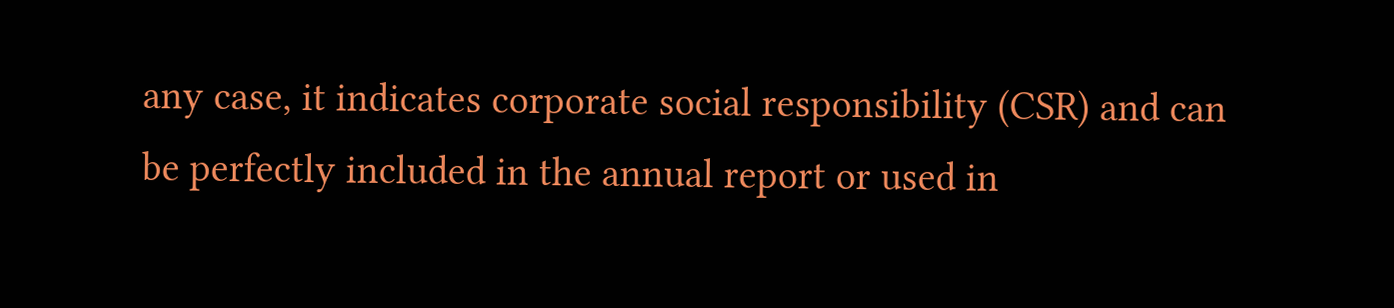any case, it indicates corporate social responsibility (CSR) and can be perfectly included in the annual report or used in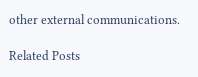other external communications.

Related Posts